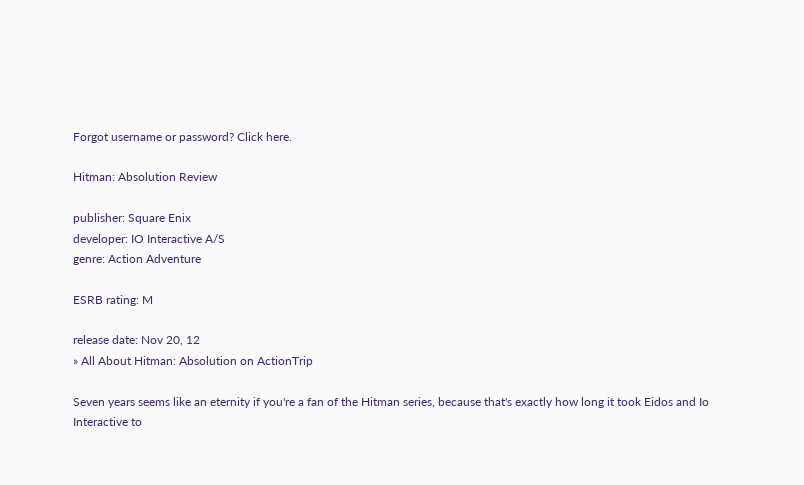Forgot username or password? Click here.

Hitman: Absolution Review

publisher: Square Enix
developer: IO Interactive A/S
genre: Action Adventure

ESRB rating: M

release date: Nov 20, 12
» All About Hitman: Absolution on ActionTrip

Seven years seems like an eternity if you're a fan of the Hitman series, because that's exactly how long it took Eidos and Io Interactive to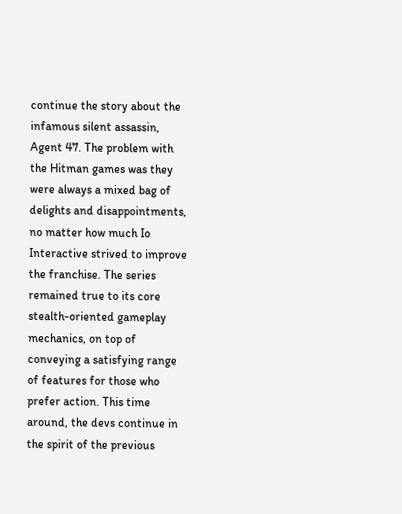continue the story about the infamous silent assassin, Agent 47. The problem with the Hitman games was they were always a mixed bag of delights and disappointments, no matter how much Io Interactive strived to improve the franchise. The series remained true to its core stealth-oriented gameplay mechanics, on top of conveying a satisfying range of features for those who prefer action. This time around, the devs continue in the spirit of the previous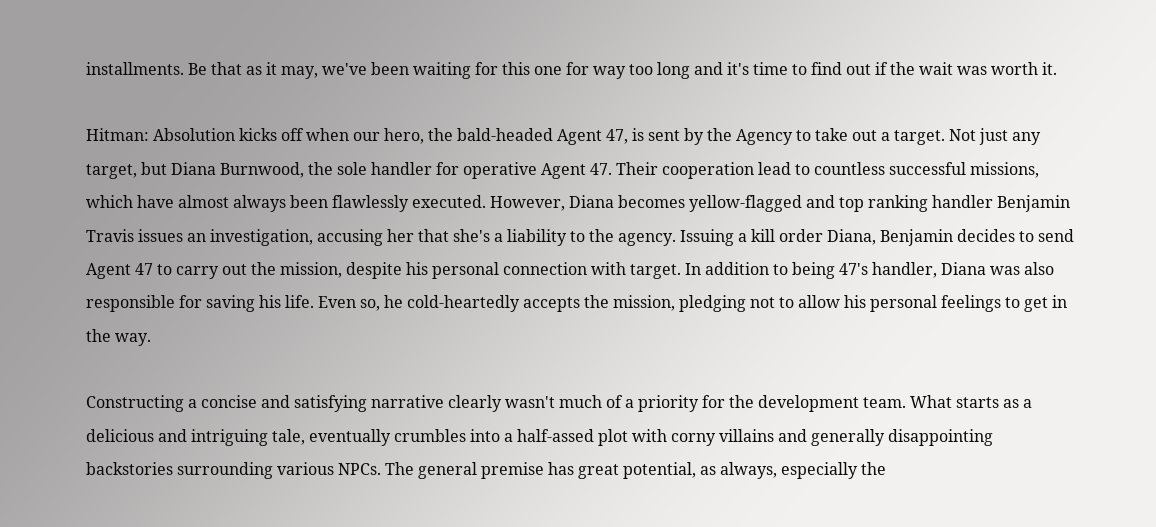installments. Be that as it may, we've been waiting for this one for way too long and it's time to find out if the wait was worth it.

Hitman: Absolution kicks off when our hero, the bald-headed Agent 47, is sent by the Agency to take out a target. Not just any target, but Diana Burnwood, the sole handler for operative Agent 47. Their cooperation lead to countless successful missions, which have almost always been flawlessly executed. However, Diana becomes yellow-flagged and top ranking handler Benjamin Travis issues an investigation, accusing her that she's a liability to the agency. Issuing a kill order Diana, Benjamin decides to send Agent 47 to carry out the mission, despite his personal connection with target. In addition to being 47's handler, Diana was also responsible for saving his life. Even so, he cold-heartedly accepts the mission, pledging not to allow his personal feelings to get in the way.

Constructing a concise and satisfying narrative clearly wasn't much of a priority for the development team. What starts as a delicious and intriguing tale, eventually crumbles into a half-assed plot with corny villains and generally disappointing backstories surrounding various NPCs. The general premise has great potential, as always, especially the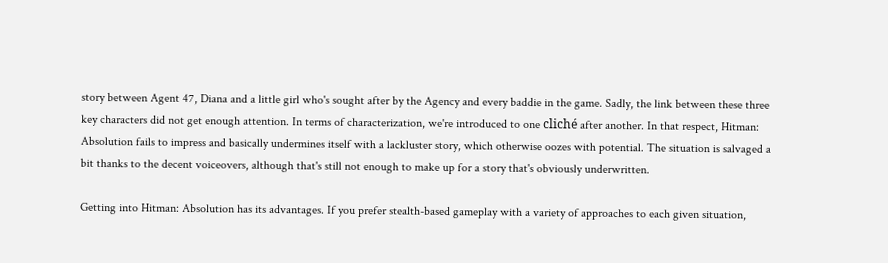story between Agent 47, Diana and a little girl who's sought after by the Agency and every baddie in the game. Sadly, the link between these three key characters did not get enough attention. In terms of characterization, we're introduced to one cliché after another. In that respect, Hitman: Absolution fails to impress and basically undermines itself with a lackluster story, which otherwise oozes with potential. The situation is salvaged a bit thanks to the decent voiceovers, although that's still not enough to make up for a story that's obviously underwritten.

Getting into Hitman: Absolution has its advantages. If you prefer stealth-based gameplay with a variety of approaches to each given situation,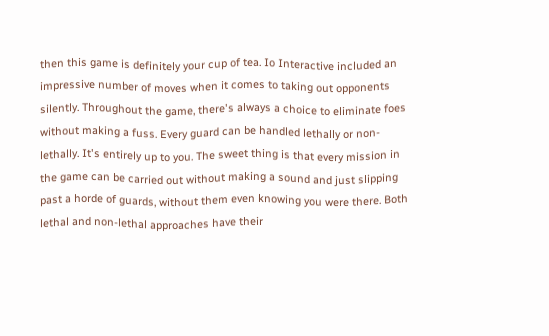then this game is definitely your cup of tea. Io Interactive included an impressive number of moves when it comes to taking out opponents silently. Throughout the game, there's always a choice to eliminate foes without making a fuss. Every guard can be handled lethally or non-lethally. It's entirely up to you. The sweet thing is that every mission in the game can be carried out without making a sound and just slipping past a horde of guards, without them even knowing you were there. Both lethal and non-lethal approaches have their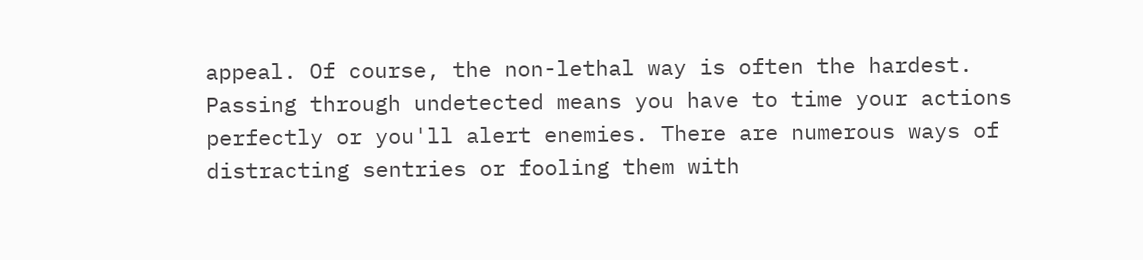appeal. Of course, the non-lethal way is often the hardest. Passing through undetected means you have to time your actions perfectly or you'll alert enemies. There are numerous ways of distracting sentries or fooling them with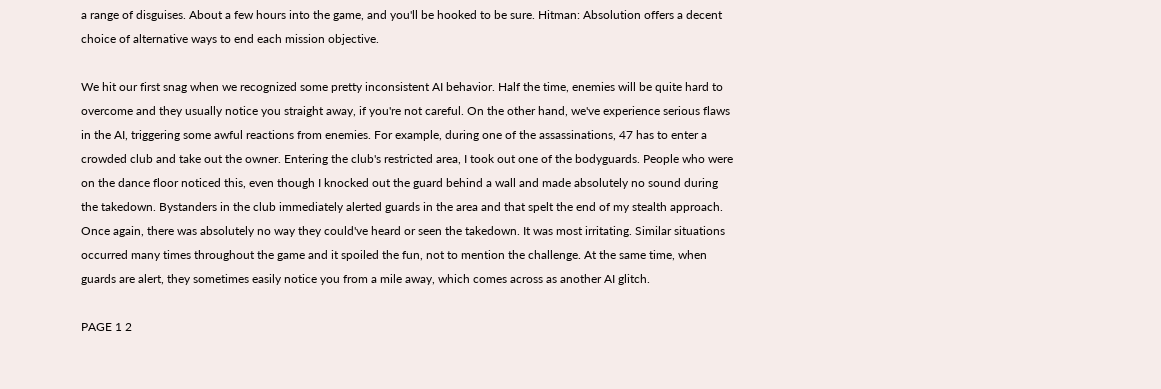a range of disguises. About a few hours into the game, and you'll be hooked to be sure. Hitman: Absolution offers a decent choice of alternative ways to end each mission objective.

We hit our first snag when we recognized some pretty inconsistent AI behavior. Half the time, enemies will be quite hard to overcome and they usually notice you straight away, if you're not careful. On the other hand, we've experience serious flaws in the AI, triggering some awful reactions from enemies. For example, during one of the assassinations, 47 has to enter a crowded club and take out the owner. Entering the club's restricted area, I took out one of the bodyguards. People who were on the dance floor noticed this, even though I knocked out the guard behind a wall and made absolutely no sound during the takedown. Bystanders in the club immediately alerted guards in the area and that spelt the end of my stealth approach. Once again, there was absolutely no way they could've heard or seen the takedown. It was most irritating. Similar situations occurred many times throughout the game and it spoiled the fun, not to mention the challenge. At the same time, when guards are alert, they sometimes easily notice you from a mile away, which comes across as another AI glitch.

PAGE 1 2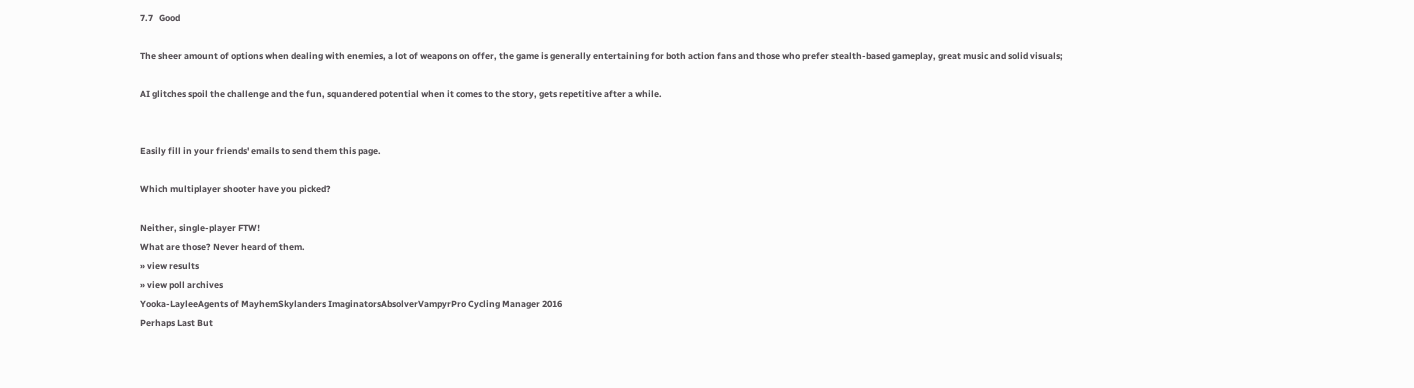7.7   Good

The sheer amount of options when dealing with enemies, a lot of weapons on offer, the game is generally entertaining for both action fans and those who prefer stealth-based gameplay, great music and solid visuals;

AI glitches spoil the challenge and the fun, squandered potential when it comes to the story, gets repetitive after a while.


Easily fill in your friends' emails to send them this page.

Which multiplayer shooter have you picked?

Neither, single-player FTW!
What are those? Never heard of them.
» view results
» view poll archives
Yooka-LayleeAgents of MayhemSkylanders ImaginatorsAbsolverVampyrPro Cycling Manager 2016
Perhaps Last But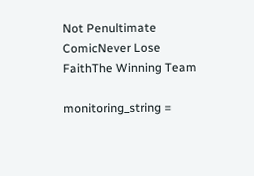Not Penultimate ComicNever Lose FaithThe Winning Team

monitoring_string =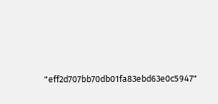"eff2d707bb70db01fa83ebd63e0c5947"